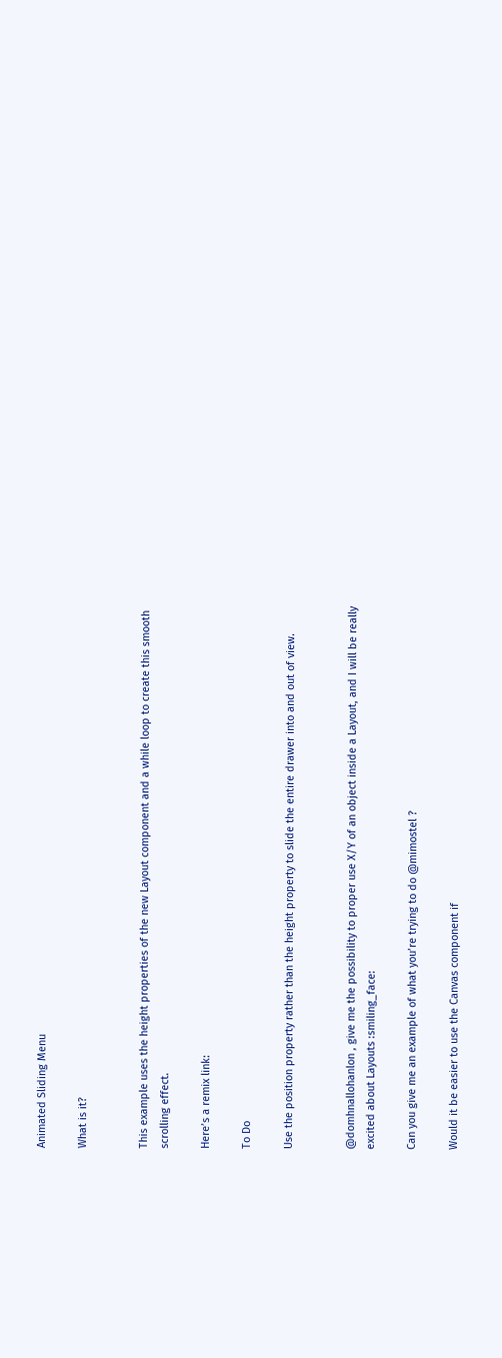Animated Sliding Menu

What is it?


This example uses the height properties of the new Layout component and a while loop to create this smooth scrolling effect.

Here’s a remix link:

To Do

Use the position property rather than the height property to slide the entire drawer into and out of view.


@domhnallohanlon , give me the possibility to proper use X/Y of an object inside a Layout, and I will be really excited about Layouts :smiling_face:

Can you give me an example of what you’re trying to do @mimostel ?

Would it be easier to use the Canvas component if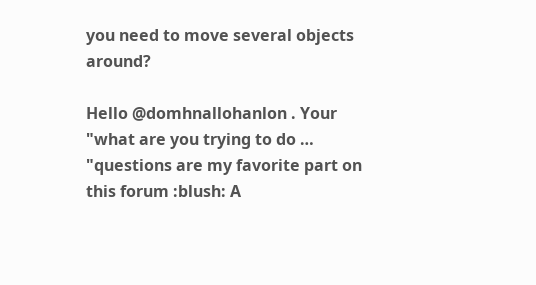you need to move several objects around?

Hello @domhnallohanlon . Your "what are you trying to do … "questions are my favorite part on this forum :blush: A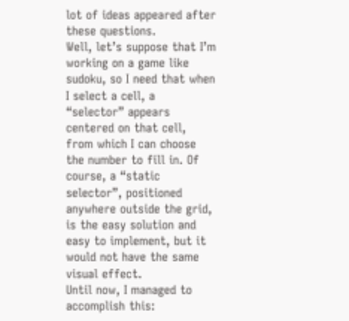lot of ideas appeared after these questions.
Well, let’s suppose that I’m working on a game like sudoku, so I need that when I select a cell, a “selector” appears centered on that cell, from which I can choose the number to fill in. Of course, a “static selector”, positioned anywhere outside the grid, is the easy solution and easy to implement, but it would not have the same visual effect.
Until now, I managed to accomplish this: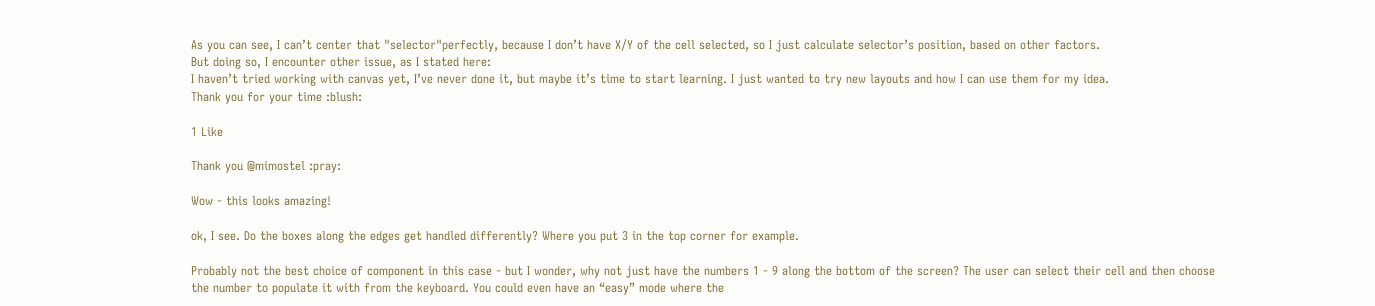As you can see, I can’t center that "selector"perfectly, because I don’t have X/Y of the cell selected, so I just calculate selector’s position, based on other factors.
But doing so, I encounter other issue, as I stated here:
I haven’t tried working with canvas yet, I’ve never done it, but maybe it’s time to start learning. I just wanted to try new layouts and how I can use them for my idea.
Thank you for your time :blush:

1 Like

Thank you @mimostel :pray:

Wow - this looks amazing!

ok, I see. Do the boxes along the edges get handled differently? Where you put 3 in the top corner for example.

Probably not the best choice of component in this case - but I wonder, why not just have the numbers 1 - 9 along the bottom of the screen? The user can select their cell and then choose the number to populate it with from the keyboard. You could even have an “easy” mode where the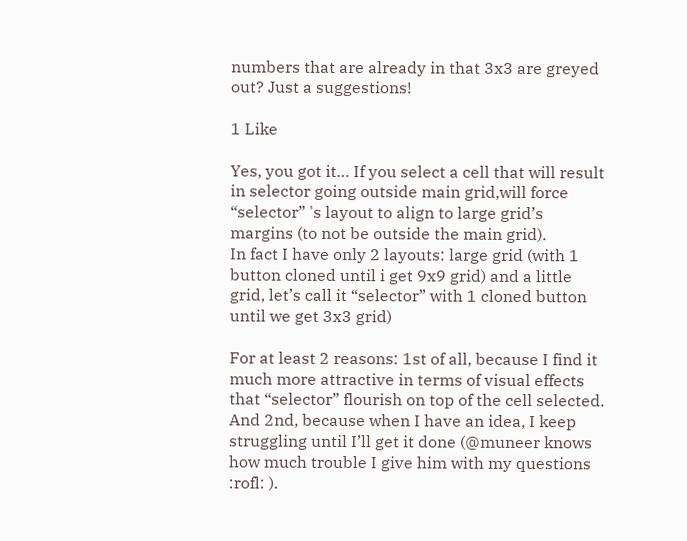numbers that are already in that 3x3 are greyed out? Just a suggestions!

1 Like

Yes, you got it… If you select a cell that will result in selector going outside main grid,will force “selector” 's layout to align to large grid’s margins (to not be outside the main grid).
In fact I have only 2 layouts: large grid (with 1 button cloned until i get 9x9 grid) and a little grid, let’s call it “selector” with 1 cloned button until we get 3x3 grid)

For at least 2 reasons: 1st of all, because I find it much more attractive in terms of visual effects that “selector” flourish on top of the cell selected.
And 2nd, because when I have an idea, I keep struggling until I’ll get it done (@muneer knows how much trouble I give him with my questions :rofl: ).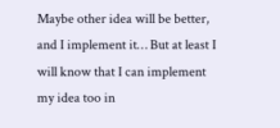Maybe other idea will be better, and I implement it… But at least I will know that I can implement my idea too in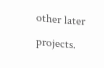other later projects.